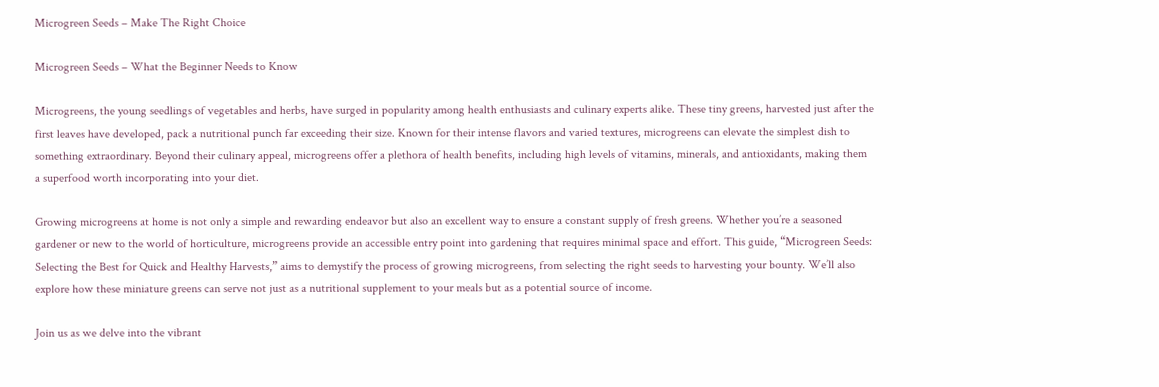Microgreen Seeds – Make The Right Choice

Microgreen Seeds – What the Beginner Needs to Know

Microgreens, the young seedlings of vegetables and herbs, have surged in popularity among health enthusiasts and culinary experts alike. These tiny greens, harvested just after the first leaves have developed, pack a nutritional punch far exceeding their size. Known for their intense flavors and varied textures, microgreens can elevate the simplest dish to something extraordinary. Beyond their culinary appeal, microgreens offer a plethora of health benefits, including high levels of vitamins, minerals, and antioxidants, making them a superfood worth incorporating into your diet.

Growing microgreens at home is not only a simple and rewarding endeavor but also an excellent way to ensure a constant supply of fresh greens. Whether you’re a seasoned gardener or new to the world of horticulture, microgreens provide an accessible entry point into gardening that requires minimal space and effort. This guide, “Microgreen Seeds: Selecting the Best for Quick and Healthy Harvests,” aims to demystify the process of growing microgreens, from selecting the right seeds to harvesting your bounty. We’ll also explore how these miniature greens can serve not just as a nutritional supplement to your meals but as a potential source of income.

Join us as we delve into the vibrant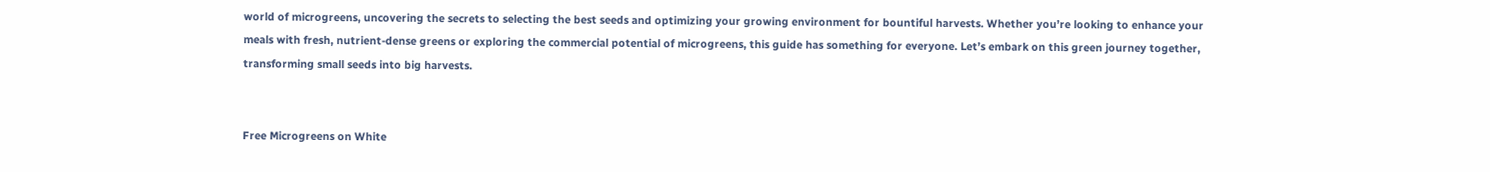world of microgreens, uncovering the secrets to selecting the best seeds and optimizing your growing environment for bountiful harvests. Whether you’re looking to enhance your meals with fresh, nutrient-dense greens or exploring the commercial potential of microgreens, this guide has something for everyone. Let’s embark on this green journey together, transforming small seeds into big harvests.


Free Microgreens on White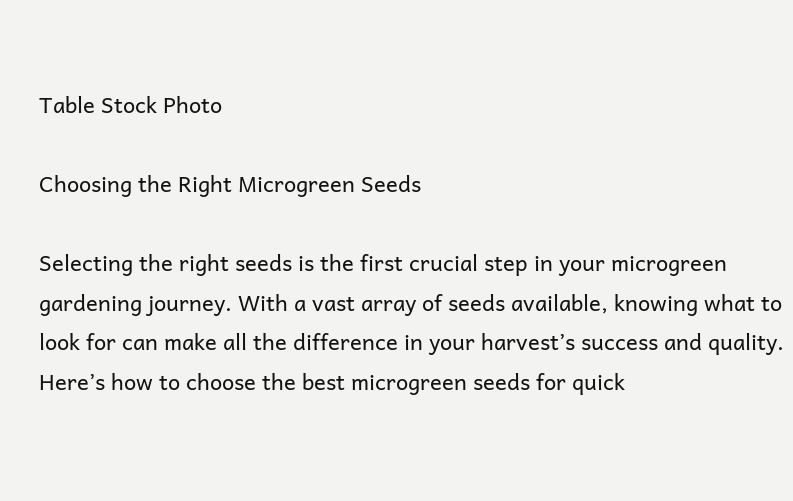Table Stock Photo

Choosing the Right Microgreen Seeds

Selecting the right seeds is the first crucial step in your microgreen gardening journey. With a vast array of seeds available, knowing what to look for can make all the difference in your harvest’s success and quality. Here’s how to choose the best microgreen seeds for quick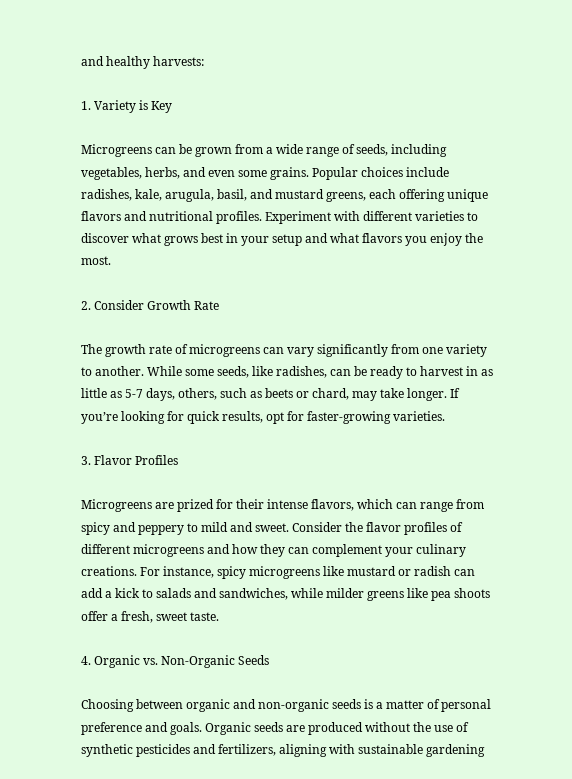and healthy harvests:

1. Variety is Key

Microgreens can be grown from a wide range of seeds, including vegetables, herbs, and even some grains. Popular choices include radishes, kale, arugula, basil, and mustard greens, each offering unique flavors and nutritional profiles. Experiment with different varieties to discover what grows best in your setup and what flavors you enjoy the most.

2. Consider Growth Rate

The growth rate of microgreens can vary significantly from one variety to another. While some seeds, like radishes, can be ready to harvest in as little as 5-7 days, others, such as beets or chard, may take longer. If you’re looking for quick results, opt for faster-growing varieties.

3. Flavor Profiles

Microgreens are prized for their intense flavors, which can range from spicy and peppery to mild and sweet. Consider the flavor profiles of different microgreens and how they can complement your culinary creations. For instance, spicy microgreens like mustard or radish can add a kick to salads and sandwiches, while milder greens like pea shoots offer a fresh, sweet taste.

4. Organic vs. Non-Organic Seeds

Choosing between organic and non-organic seeds is a matter of personal preference and goals. Organic seeds are produced without the use of synthetic pesticides and fertilizers, aligning with sustainable gardening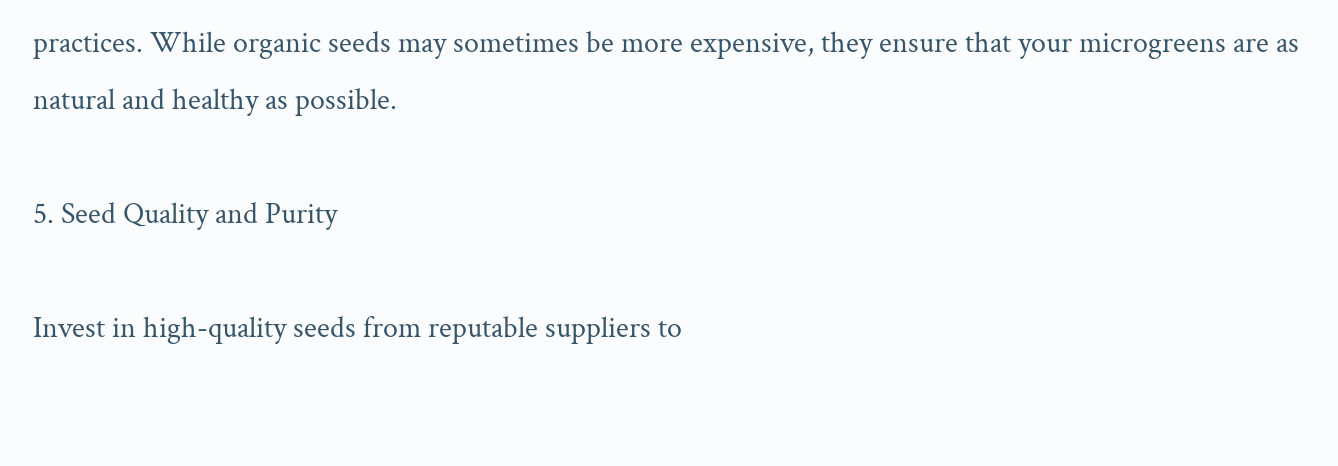practices. While organic seeds may sometimes be more expensive, they ensure that your microgreens are as natural and healthy as possible.

5. Seed Quality and Purity

Invest in high-quality seeds from reputable suppliers to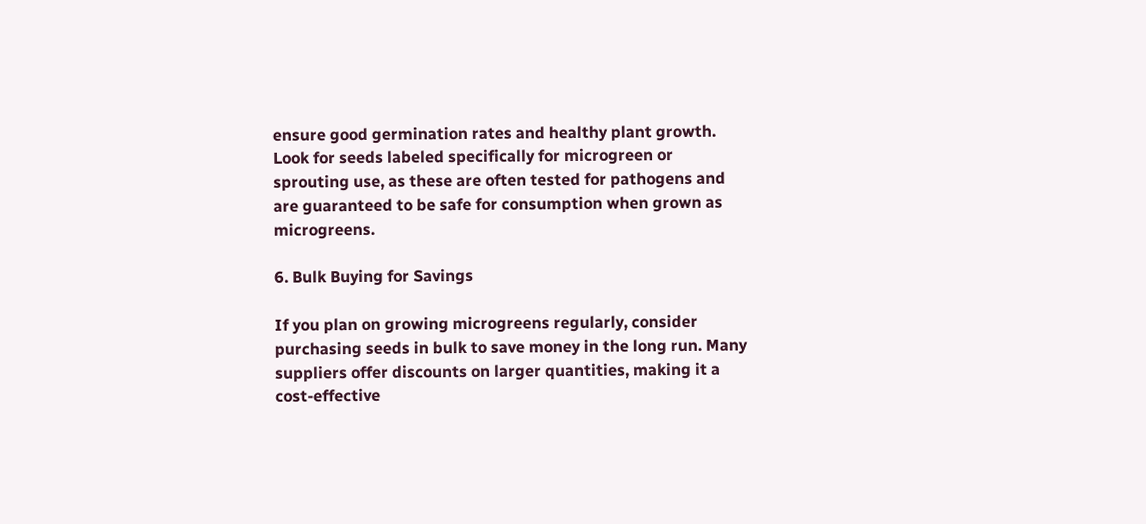ensure good germination rates and healthy plant growth. Look for seeds labeled specifically for microgreen or sprouting use, as these are often tested for pathogens and are guaranteed to be safe for consumption when grown as microgreens.

6. Bulk Buying for Savings

If you plan on growing microgreens regularly, consider purchasing seeds in bulk to save money in the long run. Many suppliers offer discounts on larger quantities, making it a cost-effective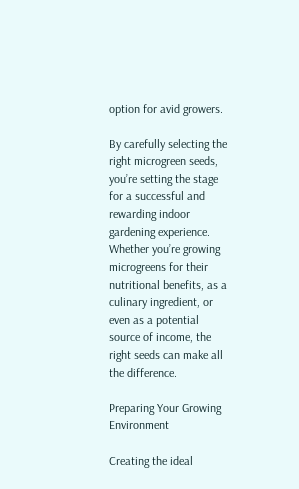option for avid growers.

By carefully selecting the right microgreen seeds, you’re setting the stage for a successful and rewarding indoor gardening experience. Whether you’re growing microgreens for their nutritional benefits, as a culinary ingredient, or even as a potential source of income, the right seeds can make all the difference.

Preparing Your Growing Environment

Creating the ideal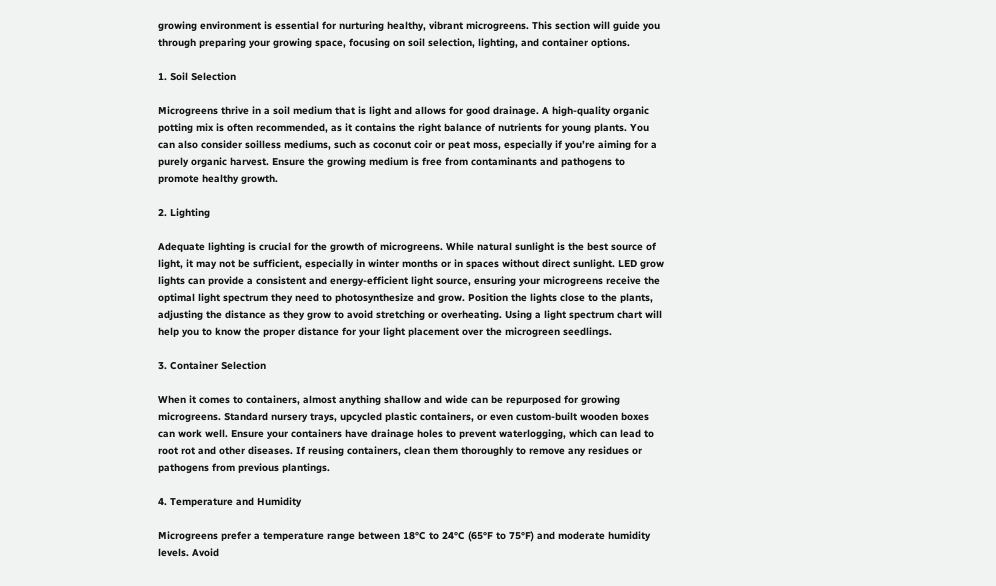growing environment is essential for nurturing healthy, vibrant microgreens. This section will guide you through preparing your growing space, focusing on soil selection, lighting, and container options.

1. Soil Selection

Microgreens thrive in a soil medium that is light and allows for good drainage. A high-quality organic potting mix is often recommended, as it contains the right balance of nutrients for young plants. You can also consider soilless mediums, such as coconut coir or peat moss, especially if you’re aiming for a purely organic harvest. Ensure the growing medium is free from contaminants and pathogens to promote healthy growth.

2. Lighting

Adequate lighting is crucial for the growth of microgreens. While natural sunlight is the best source of light, it may not be sufficient, especially in winter months or in spaces without direct sunlight. LED grow lights can provide a consistent and energy-efficient light source, ensuring your microgreens receive the optimal light spectrum they need to photosynthesize and grow. Position the lights close to the plants, adjusting the distance as they grow to avoid stretching or overheating. Using a light spectrum chart will help you to know the proper distance for your light placement over the microgreen seedlings.

3. Container Selection

When it comes to containers, almost anything shallow and wide can be repurposed for growing microgreens. Standard nursery trays, upcycled plastic containers, or even custom-built wooden boxes can work well. Ensure your containers have drainage holes to prevent waterlogging, which can lead to root rot and other diseases. If reusing containers, clean them thoroughly to remove any residues or pathogens from previous plantings.

4. Temperature and Humidity

Microgreens prefer a temperature range between 18°C to 24°C (65°F to 75°F) and moderate humidity levels. Avoid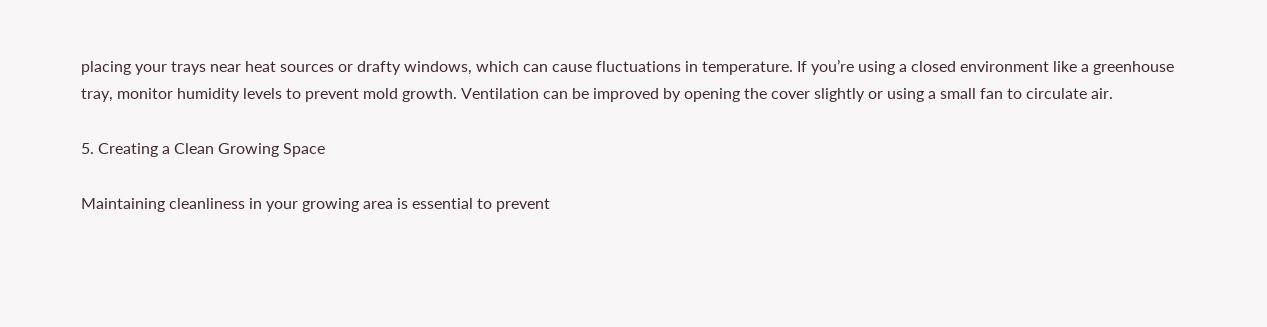placing your trays near heat sources or drafty windows, which can cause fluctuations in temperature. If you’re using a closed environment like a greenhouse tray, monitor humidity levels to prevent mold growth. Ventilation can be improved by opening the cover slightly or using a small fan to circulate air.

5. Creating a Clean Growing Space

Maintaining cleanliness in your growing area is essential to prevent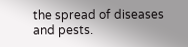the spread of diseases and pests.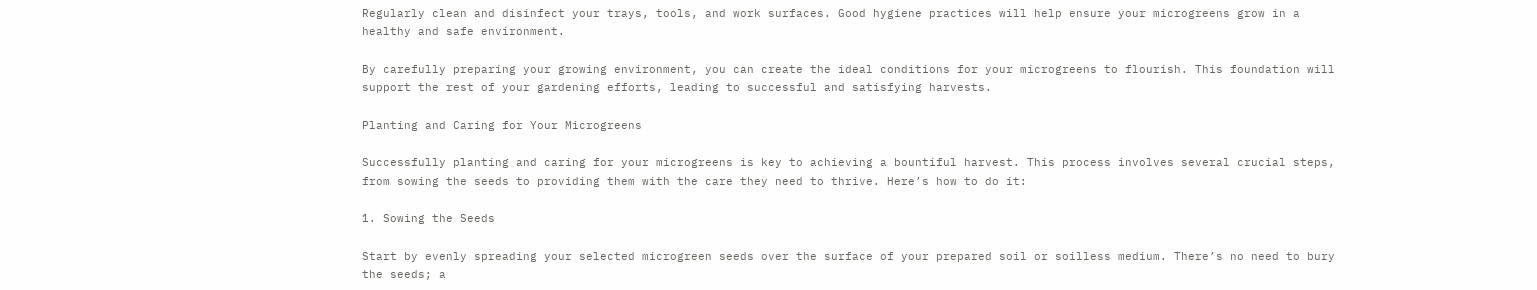Regularly clean and disinfect your trays, tools, and work surfaces. Good hygiene practices will help ensure your microgreens grow in a healthy and safe environment.

By carefully preparing your growing environment, you can create the ideal conditions for your microgreens to flourish. This foundation will support the rest of your gardening efforts, leading to successful and satisfying harvests.

Planting and Caring for Your Microgreens

Successfully planting and caring for your microgreens is key to achieving a bountiful harvest. This process involves several crucial steps, from sowing the seeds to providing them with the care they need to thrive. Here’s how to do it:

1. Sowing the Seeds

Start by evenly spreading your selected microgreen seeds over the surface of your prepared soil or soilless medium. There’s no need to bury the seeds; a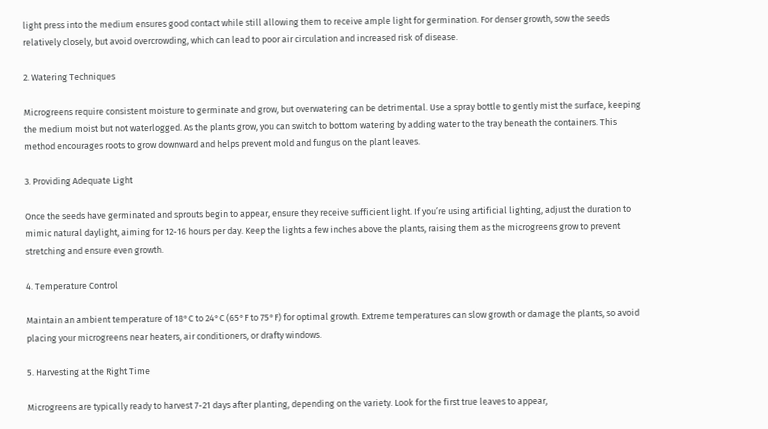light press into the medium ensures good contact while still allowing them to receive ample light for germination. For denser growth, sow the seeds relatively closely, but avoid overcrowding, which can lead to poor air circulation and increased risk of disease.

2. Watering Techniques

Microgreens require consistent moisture to germinate and grow, but overwatering can be detrimental. Use a spray bottle to gently mist the surface, keeping the medium moist but not waterlogged. As the plants grow, you can switch to bottom watering by adding water to the tray beneath the containers. This method encourages roots to grow downward and helps prevent mold and fungus on the plant leaves.

3. Providing Adequate Light

Once the seeds have germinated and sprouts begin to appear, ensure they receive sufficient light. If you’re using artificial lighting, adjust the duration to mimic natural daylight, aiming for 12-16 hours per day. Keep the lights a few inches above the plants, raising them as the microgreens grow to prevent stretching and ensure even growth.

4. Temperature Control

Maintain an ambient temperature of 18°C to 24°C (65°F to 75°F) for optimal growth. Extreme temperatures can slow growth or damage the plants, so avoid placing your microgreens near heaters, air conditioners, or drafty windows.

5. Harvesting at the Right Time

Microgreens are typically ready to harvest 7-21 days after planting, depending on the variety. Look for the first true leaves to appear,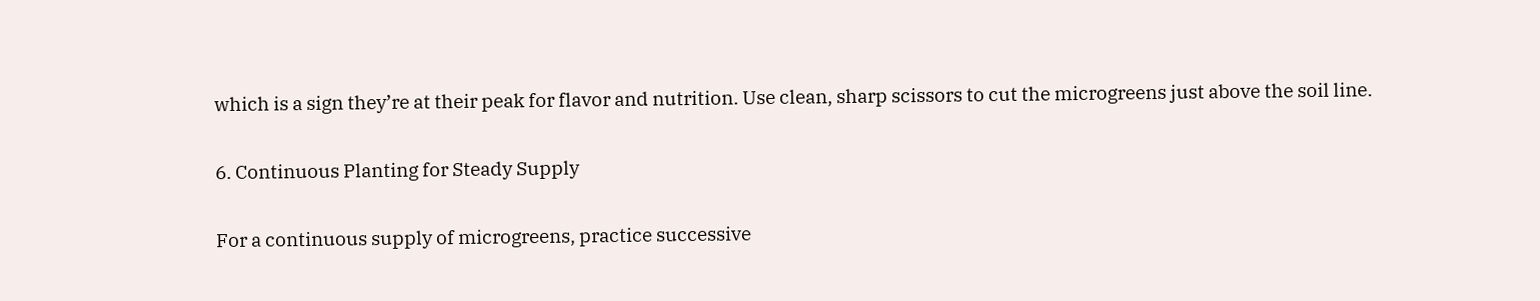which is a sign they’re at their peak for flavor and nutrition. Use clean, sharp scissors to cut the microgreens just above the soil line.

6. Continuous Planting for Steady Supply

For a continuous supply of microgreens, practice successive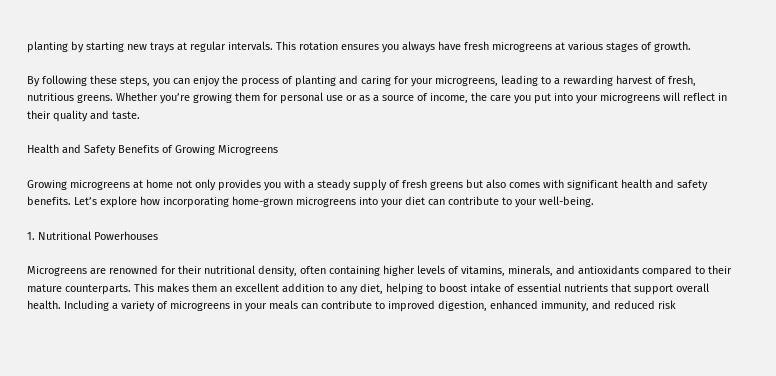planting by starting new trays at regular intervals. This rotation ensures you always have fresh microgreens at various stages of growth.

By following these steps, you can enjoy the process of planting and caring for your microgreens, leading to a rewarding harvest of fresh, nutritious greens. Whether you’re growing them for personal use or as a source of income, the care you put into your microgreens will reflect in their quality and taste.

Health and Safety Benefits of Growing Microgreens

Growing microgreens at home not only provides you with a steady supply of fresh greens but also comes with significant health and safety benefits. Let’s explore how incorporating home-grown microgreens into your diet can contribute to your well-being.

1. Nutritional Powerhouses

Microgreens are renowned for their nutritional density, often containing higher levels of vitamins, minerals, and antioxidants compared to their mature counterparts. This makes them an excellent addition to any diet, helping to boost intake of essential nutrients that support overall health. Including a variety of microgreens in your meals can contribute to improved digestion, enhanced immunity, and reduced risk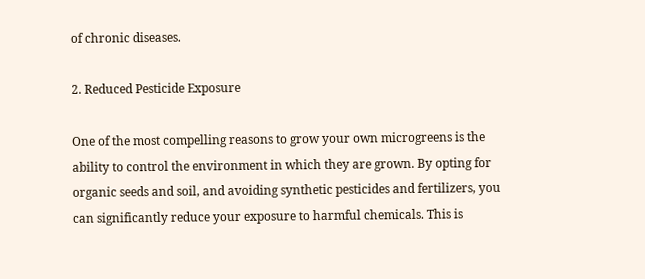of chronic diseases.

2. Reduced Pesticide Exposure

One of the most compelling reasons to grow your own microgreens is the ability to control the environment in which they are grown. By opting for organic seeds and soil, and avoiding synthetic pesticides and fertilizers, you can significantly reduce your exposure to harmful chemicals. This is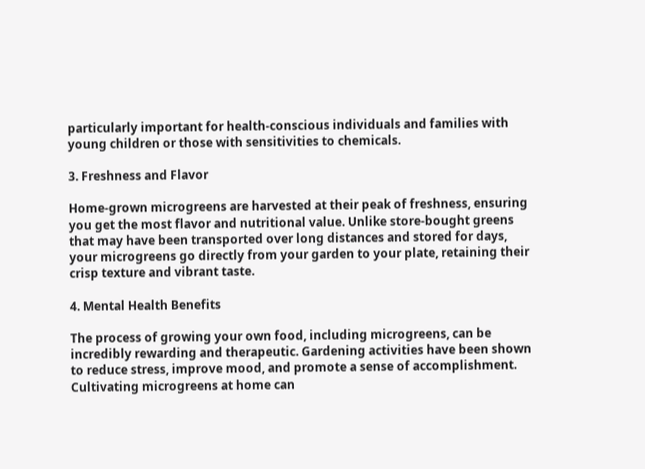particularly important for health-conscious individuals and families with young children or those with sensitivities to chemicals.

3. Freshness and Flavor

Home-grown microgreens are harvested at their peak of freshness, ensuring you get the most flavor and nutritional value. Unlike store-bought greens that may have been transported over long distances and stored for days, your microgreens go directly from your garden to your plate, retaining their crisp texture and vibrant taste.

4. Mental Health Benefits

The process of growing your own food, including microgreens, can be incredibly rewarding and therapeutic. Gardening activities have been shown to reduce stress, improve mood, and promote a sense of accomplishment. Cultivating microgreens at home can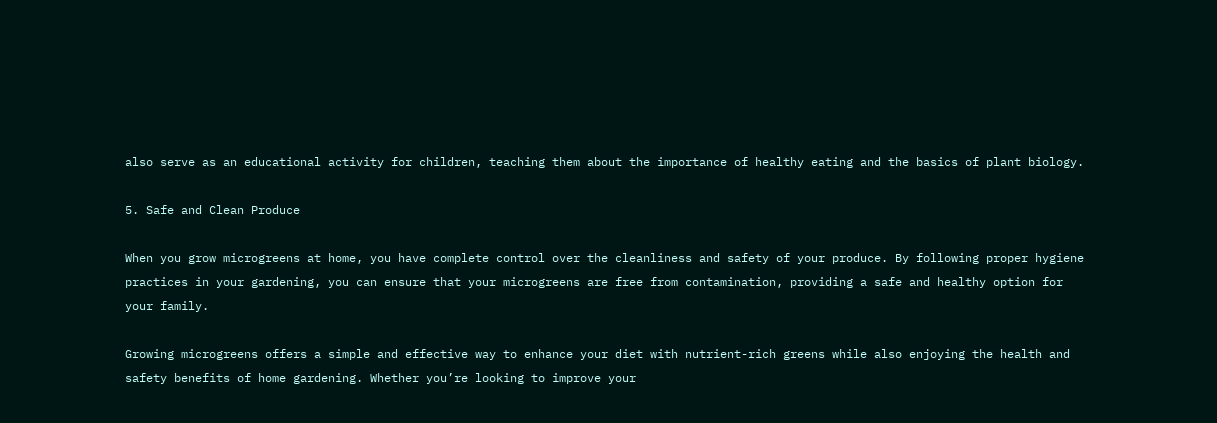also serve as an educational activity for children, teaching them about the importance of healthy eating and the basics of plant biology.

5. Safe and Clean Produce

When you grow microgreens at home, you have complete control over the cleanliness and safety of your produce. By following proper hygiene practices in your gardening, you can ensure that your microgreens are free from contamination, providing a safe and healthy option for your family.

Growing microgreens offers a simple and effective way to enhance your diet with nutrient-rich greens while also enjoying the health and safety benefits of home gardening. Whether you’re looking to improve your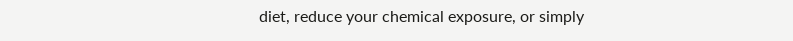diet, reduce your chemical exposure, or simply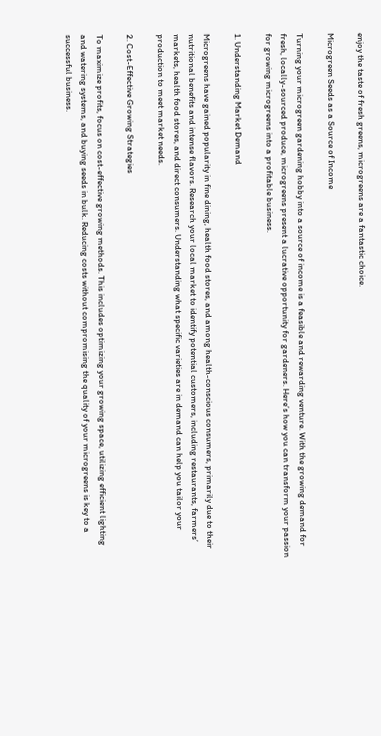enjoy the taste of fresh greens, microgreens are a fantastic choice.

Microgreen Seeds as a Source of Income

Turning your microgreen gardening hobby into a source of income is a feasible and rewarding venture. With the growing demand for fresh, locally-sourced produce, microgreens present a lucrative opportunity for gardeners. Here’s how you can transform your passion for growing microgreens into a profitable business.

1. Understanding Market Demand

Microgreens have gained popularity in fine dining, health food stores, and among health-conscious consumers, primarily due to their nutritional benefits and intense flavors. Research your local market to identify potential customers, including restaurants, farmers’ markets, health food stores, and direct consumers. Understanding what specific varieties are in demand can help you tailor your production to meet market needs.

2. Cost-Effective Growing Strategies

To maximize profits, focus on cost-effective growing methods. This includes optimizing your growing space, utilizing efficient lighting and watering systems, and buying seeds in bulk. Reducing costs without compromising the quality of your microgreens is key to a successful business.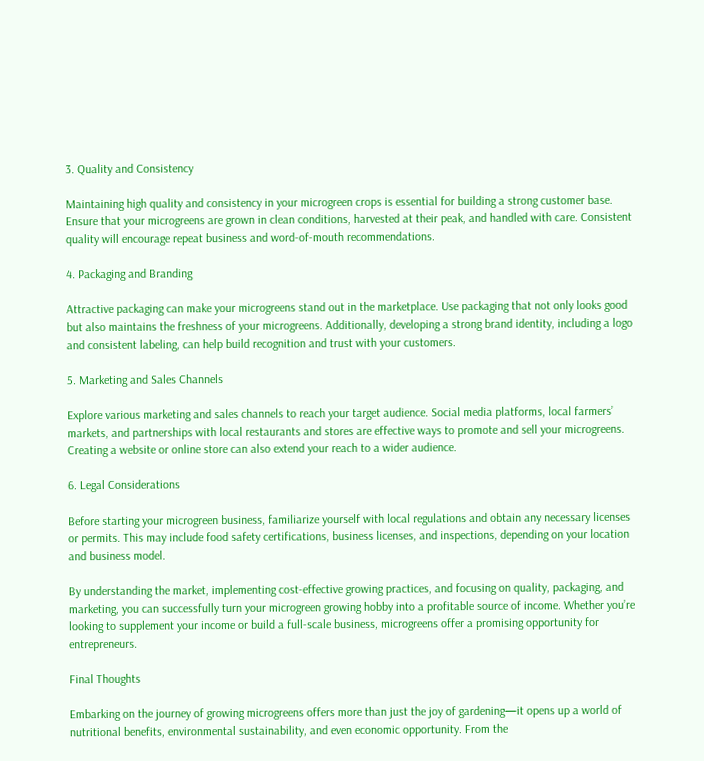3. Quality and Consistency

Maintaining high quality and consistency in your microgreen crops is essential for building a strong customer base. Ensure that your microgreens are grown in clean conditions, harvested at their peak, and handled with care. Consistent quality will encourage repeat business and word-of-mouth recommendations.

4. Packaging and Branding

Attractive packaging can make your microgreens stand out in the marketplace. Use packaging that not only looks good but also maintains the freshness of your microgreens. Additionally, developing a strong brand identity, including a logo and consistent labeling, can help build recognition and trust with your customers.

5. Marketing and Sales Channels

Explore various marketing and sales channels to reach your target audience. Social media platforms, local farmers’ markets, and partnerships with local restaurants and stores are effective ways to promote and sell your microgreens. Creating a website or online store can also extend your reach to a wider audience.

6. Legal Considerations

Before starting your microgreen business, familiarize yourself with local regulations and obtain any necessary licenses or permits. This may include food safety certifications, business licenses, and inspections, depending on your location and business model.

By understanding the market, implementing cost-effective growing practices, and focusing on quality, packaging, and marketing, you can successfully turn your microgreen growing hobby into a profitable source of income. Whether you’re looking to supplement your income or build a full-scale business, microgreens offer a promising opportunity for entrepreneurs.

Final Thoughts

Embarking on the journey of growing microgreens offers more than just the joy of gardening—it opens up a world of nutritional benefits, environmental sustainability, and even economic opportunity. From the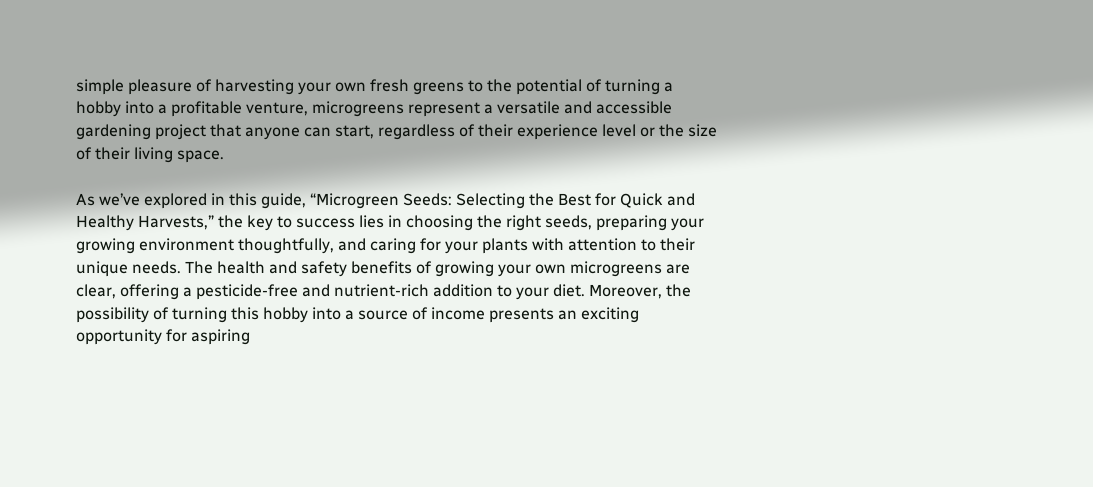simple pleasure of harvesting your own fresh greens to the potential of turning a hobby into a profitable venture, microgreens represent a versatile and accessible gardening project that anyone can start, regardless of their experience level or the size of their living space.

As we’ve explored in this guide, “Microgreen Seeds: Selecting the Best for Quick and Healthy Harvests,” the key to success lies in choosing the right seeds, preparing your growing environment thoughtfully, and caring for your plants with attention to their unique needs. The health and safety benefits of growing your own microgreens are clear, offering a pesticide-free and nutrient-rich addition to your diet. Moreover, the possibility of turning this hobby into a source of income presents an exciting opportunity for aspiring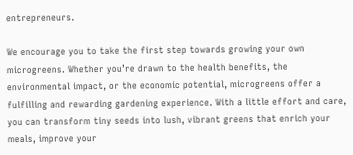entrepreneurs.

We encourage you to take the first step towards growing your own microgreens. Whether you’re drawn to the health benefits, the environmental impact, or the economic potential, microgreens offer a fulfilling and rewarding gardening experience. With a little effort and care, you can transform tiny seeds into lush, vibrant greens that enrich your meals, improve your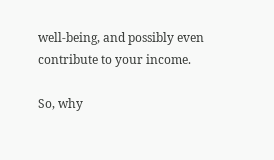well-being, and possibly even contribute to your income.

So, why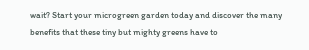wait? Start your microgreen garden today and discover the many benefits that these tiny but mighty greens have to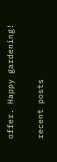offer. Happy gardening!


recent posts